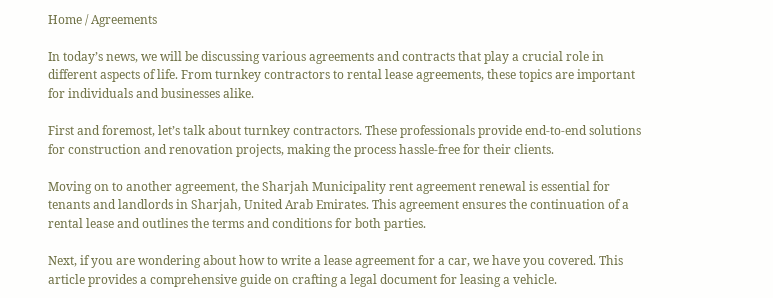Home / Agreements

In today’s news, we will be discussing various agreements and contracts that play a crucial role in different aspects of life. From turnkey contractors to rental lease agreements, these topics are important for individuals and businesses alike.

First and foremost, let’s talk about turnkey contractors. These professionals provide end-to-end solutions for construction and renovation projects, making the process hassle-free for their clients.

Moving on to another agreement, the Sharjah Municipality rent agreement renewal is essential for tenants and landlords in Sharjah, United Arab Emirates. This agreement ensures the continuation of a rental lease and outlines the terms and conditions for both parties.

Next, if you are wondering about how to write a lease agreement for a car, we have you covered. This article provides a comprehensive guide on crafting a legal document for leasing a vehicle.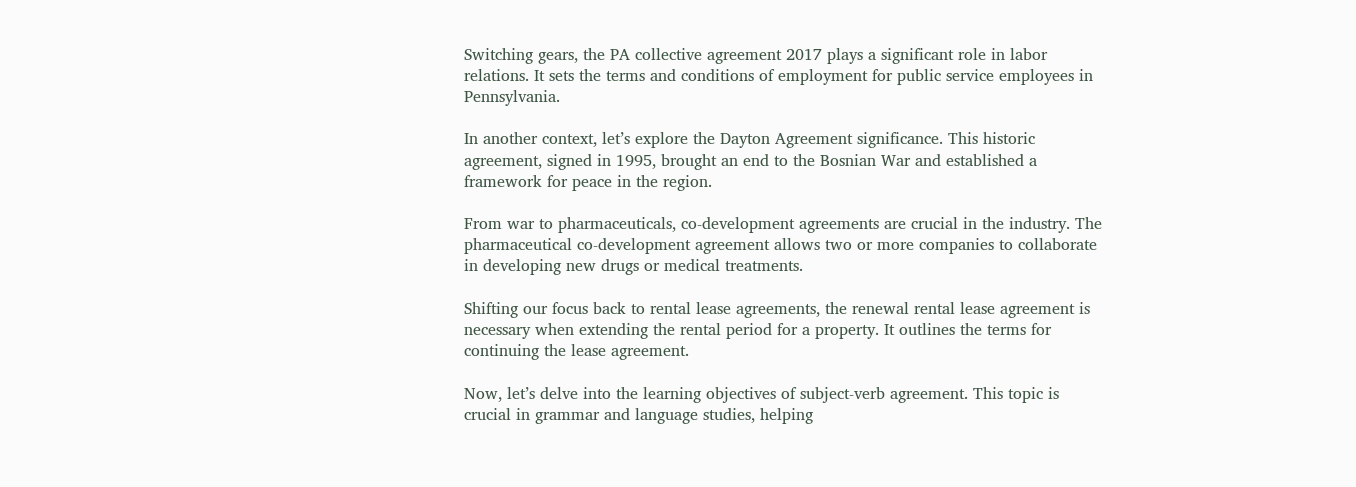Switching gears, the PA collective agreement 2017 plays a significant role in labor relations. It sets the terms and conditions of employment for public service employees in Pennsylvania.

In another context, let’s explore the Dayton Agreement significance. This historic agreement, signed in 1995, brought an end to the Bosnian War and established a framework for peace in the region.

From war to pharmaceuticals, co-development agreements are crucial in the industry. The pharmaceutical co-development agreement allows two or more companies to collaborate in developing new drugs or medical treatments.

Shifting our focus back to rental lease agreements, the renewal rental lease agreement is necessary when extending the rental period for a property. It outlines the terms for continuing the lease agreement.

Now, let’s delve into the learning objectives of subject-verb agreement. This topic is crucial in grammar and language studies, helping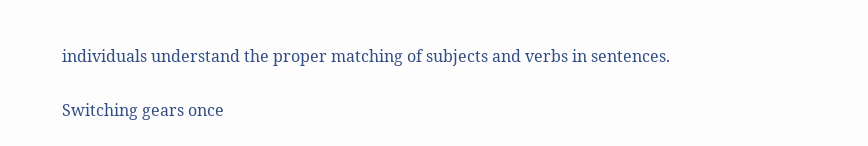individuals understand the proper matching of subjects and verbs in sentences.

Switching gears once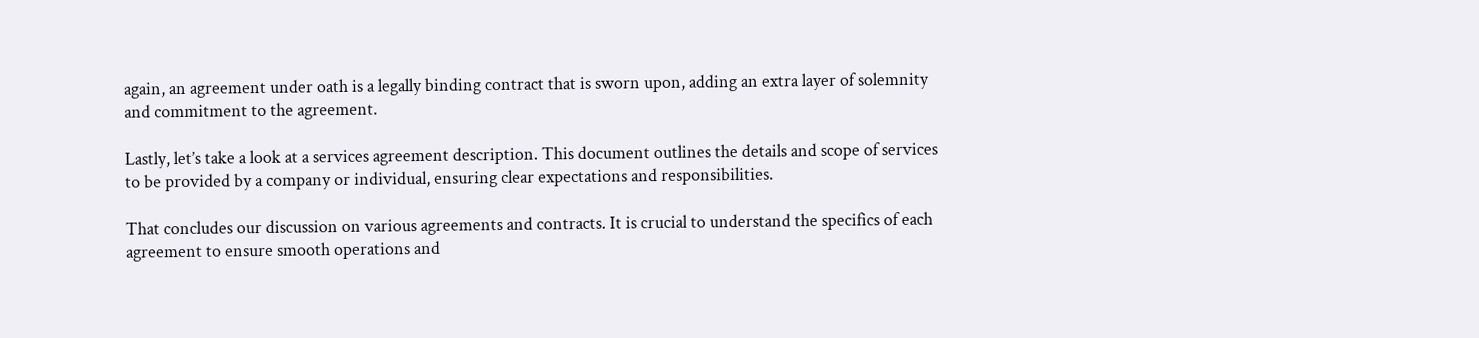again, an agreement under oath is a legally binding contract that is sworn upon, adding an extra layer of solemnity and commitment to the agreement.

Lastly, let’s take a look at a services agreement description. This document outlines the details and scope of services to be provided by a company or individual, ensuring clear expectations and responsibilities.

That concludes our discussion on various agreements and contracts. It is crucial to understand the specifics of each agreement to ensure smooth operations and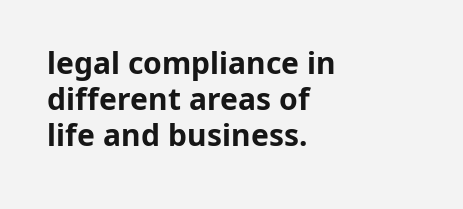legal compliance in different areas of life and business.